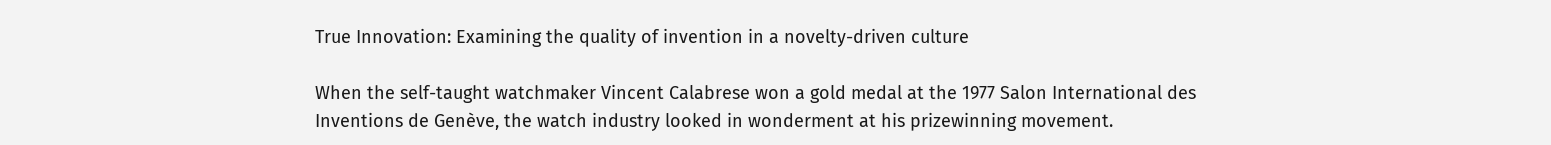True Innovation: Examining the quality of invention in a novelty-driven culture

When the self-taught watchmaker Vincent Calabrese won a gold medal at the 1977 Salon International des Inventions de Genève, the watch industry looked in wonderment at his prizewinning movement.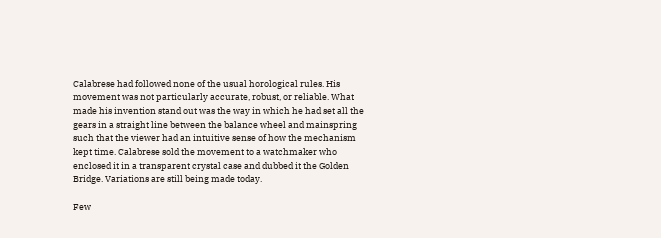Calabrese had followed none of the usual horological rules. His movement was not particularly accurate, robust, or reliable. What made his invention stand out was the way in which he had set all the gears in a straight line between the balance wheel and mainspring such that the viewer had an intuitive sense of how the mechanism kept time. Calabrese sold the movement to a watchmaker who enclosed it in a transparent crystal case and dubbed it the Golden Bridge. Variations are still being made today.

Few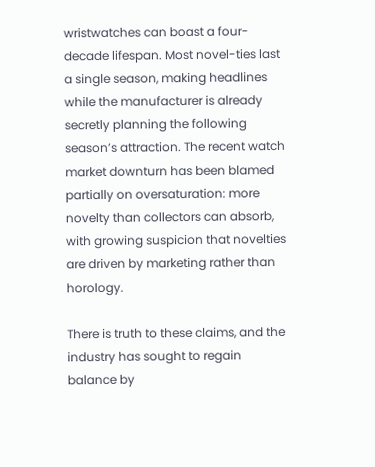wristwatches can boast a four-decade lifespan. Most novel-ties last a single season, making headlines while the manufacturer is already secretly planning the following season’s attraction. The recent watch market downturn has been blamed partially on oversaturation: more novelty than collectors can absorb, with growing suspicion that novelties are driven by marketing rather than horology.

There is truth to these claims, and the industry has sought to regain balance by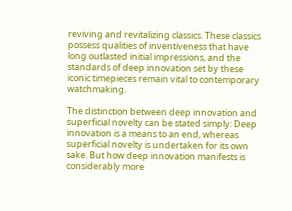reviving and revitalizing classics. These classics possess qualities of inventiveness that have long outlasted initial impressions, and the standards of deep innovation set by these iconic timepieces remain vital to contemporary watchmaking.

The distinction between deep innovation and superficial novelty can be stated simply: Deep innovation is a means to an end, whereas superficial novelty is undertaken for its own sake. But how deep innovation manifests is considerably more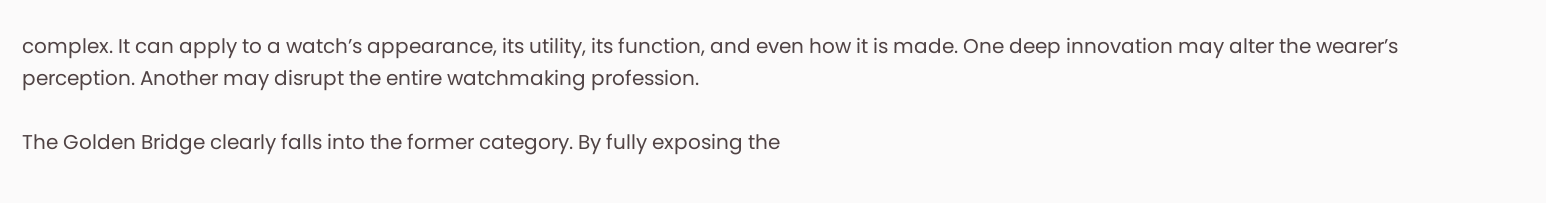complex. It can apply to a watch’s appearance, its utility, its function, and even how it is made. One deep innovation may alter the wearer’s perception. Another may disrupt the entire watchmaking profession.

The Golden Bridge clearly falls into the former category. By fully exposing the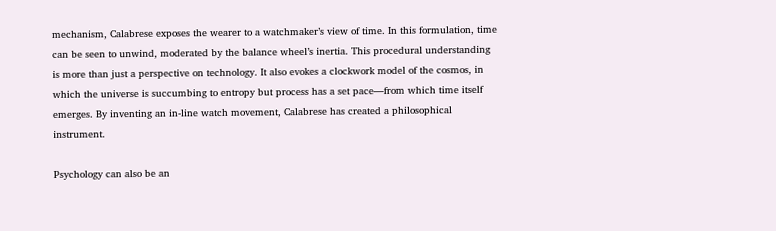mechanism, Calabrese exposes the wearer to a watchmaker’s view of time. In this formulation, time can be seen to unwind, moderated by the balance wheel’s inertia. This procedural understanding is more than just a perspective on technology. It also evokes a clockwork model of the cosmos, in which the universe is succumbing to entropy but process has a set pace—from which time itself emerges. By inventing an in-line watch movement, Calabrese has created a philosophical instrument.

Psychology can also be an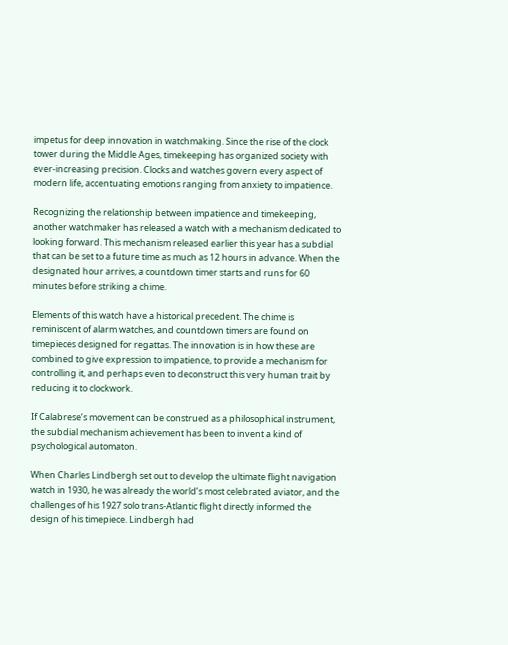impetus for deep innovation in watchmaking. Since the rise of the clock tower during the Middle Ages, timekeeping has organized society with ever-increasing precision. Clocks and watches govern every aspect of modern life, accentuating emotions ranging from anxiety to impatience.

Recognizing the relationship between impatience and timekeeping, another watchmaker has released a watch with a mechanism dedicated to looking forward. This mechanism released earlier this year has a subdial that can be set to a future time as much as 12 hours in advance. When the designated hour arrives, a countdown timer starts and runs for 60 minutes before striking a chime.

Elements of this watch have a historical precedent. The chime is reminiscent of alarm watches, and countdown timers are found on timepieces designed for regattas. The innovation is in how these are combined to give expression to impatience, to provide a mechanism for controlling it, and perhaps even to deconstruct this very human trait by reducing it to clockwork.

If Calabrese’s movement can be construed as a philosophical instrument, the subdial mechanism achievement has been to invent a kind of psychological automaton.

When Charles Lindbergh set out to develop the ultimate flight navigation watch in 1930, he was already the world’s most celebrated aviator, and the challenges of his 1927 solo trans-Atlantic flight directly informed the design of his timepiece. Lindbergh had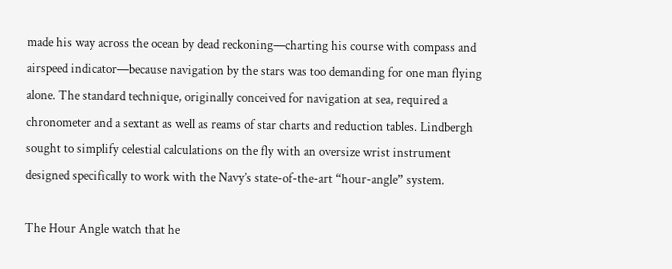made his way across the ocean by dead reckoning—charting his course with compass and airspeed indicator—because navigation by the stars was too demanding for one man flying alone. The standard technique, originally conceived for navigation at sea, required a chronometer and a sextant as well as reams of star charts and reduction tables. Lindbergh sought to simplify celestial calculations on the fly with an oversize wrist instrument designed specifically to work with the Navy’s state-of-the-art “hour-angle” system.

The Hour Angle watch that he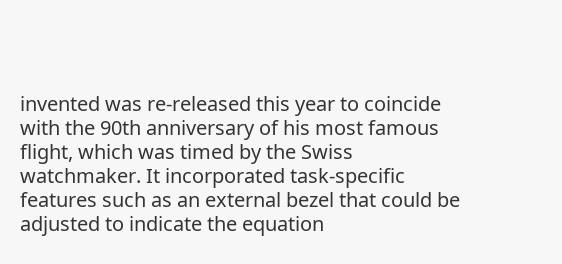invented was re-released this year to coincide with the 90th anniversary of his most famous flight, which was timed by the Swiss watchmaker. It incorporated task-specific features such as an external bezel that could be adjusted to indicate the equation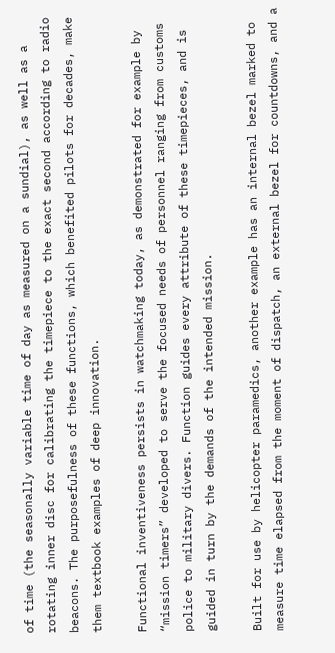of time (the seasonally variable time of day as measured on a sundial), as well as a rotating inner disc for calibrating the timepiece to the exact second according to radio beacons. The purposefulness of these functions, which benefited pilots for decades, make them textbook examples of deep innovation.

Functional inventiveness persists in watchmaking today, as demonstrated for example by “mission timers” developed to serve the focused needs of personnel ranging from customs police to military divers. Function guides every attribute of these timepieces, and is guided in turn by the demands of the intended mission.

Built for use by helicopter paramedics, another example has an internal bezel marked to measure time elapsed from the moment of dispatch, an external bezel for countdowns, and a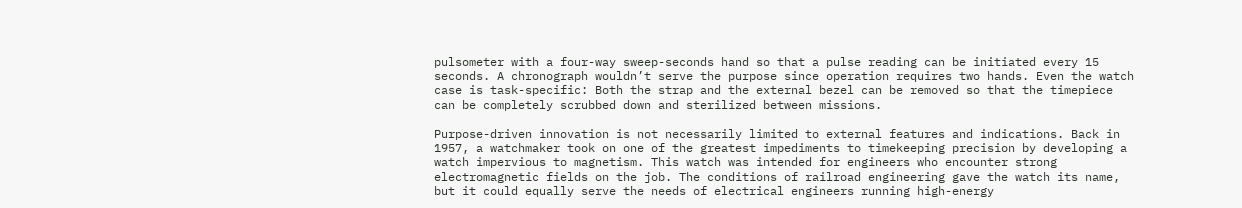pulsometer with a four-way sweep-seconds hand so that a pulse reading can be initiated every 15 seconds. A chronograph wouldn’t serve the purpose since operation requires two hands. Even the watch case is task-specific: Both the strap and the external bezel can be removed so that the timepiece can be completely scrubbed down and sterilized between missions.

Purpose-driven innovation is not necessarily limited to external features and indications. Back in 1957, a watchmaker took on one of the greatest impediments to timekeeping precision by developing a watch impervious to magnetism. This watch was intended for engineers who encounter strong electromagnetic fields on the job. The conditions of railroad engineering gave the watch its name, but it could equally serve the needs of electrical engineers running high-energy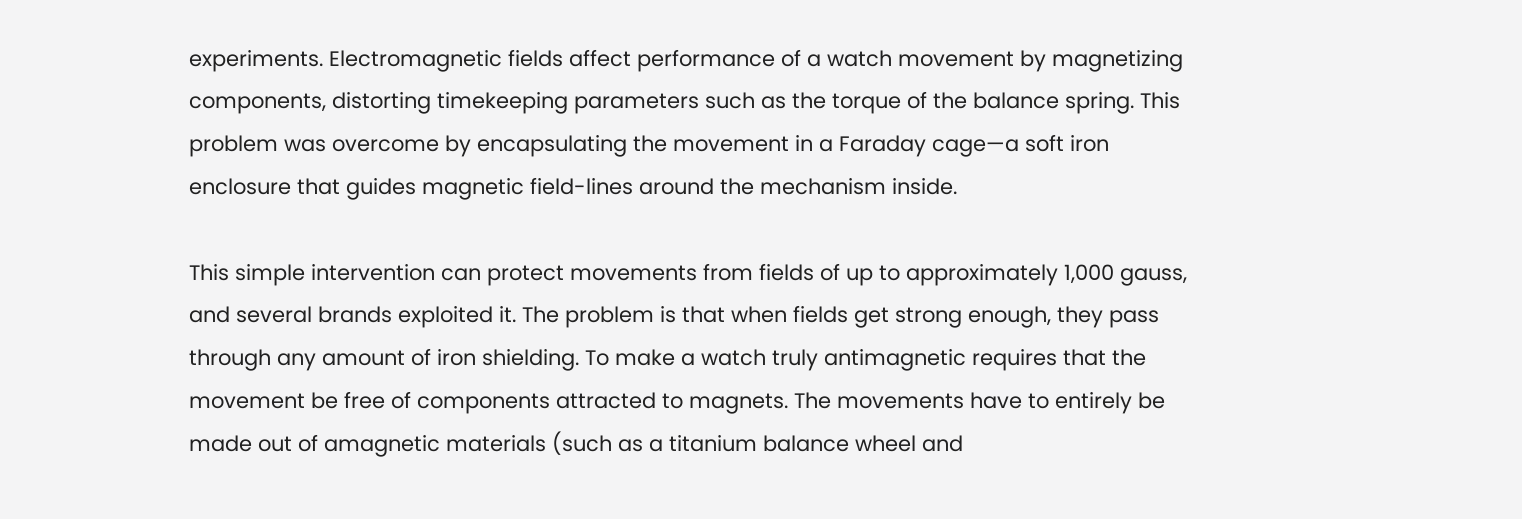experiments. Electromagnetic fields affect performance of a watch movement by magnetizing components, distorting timekeeping parameters such as the torque of the balance spring. This problem was overcome by encapsulating the movement in a Faraday cage—a soft iron enclosure that guides magnetic field-lines around the mechanism inside.

This simple intervention can protect movements from fields of up to approximately 1,000 gauss, and several brands exploited it. The problem is that when fields get strong enough, they pass through any amount of iron shielding. To make a watch truly antimagnetic requires that the movement be free of components attracted to magnets. The movements have to entirely be made out of amagnetic materials (such as a titanium balance wheel and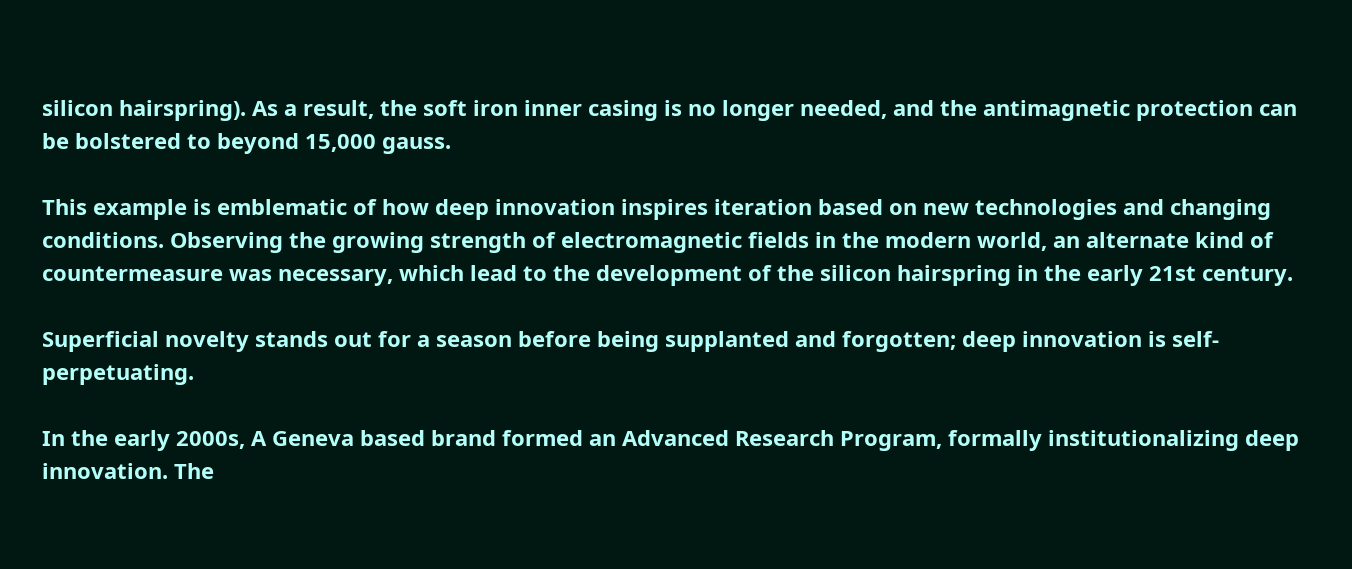silicon hairspring). As a result, the soft iron inner casing is no longer needed, and the antimagnetic protection can be bolstered to beyond 15,000 gauss.

This example is emblematic of how deep innovation inspires iteration based on new technologies and changing conditions. Observing the growing strength of electromagnetic fields in the modern world, an alternate kind of countermeasure was necessary, which lead to the development of the silicon hairspring in the early 21st century.

Superficial novelty stands out for a season before being supplanted and forgotten; deep innovation is self-perpetuating.

In the early 2000s, A Geneva based brand formed an Advanced Research Program, formally institutionalizing deep innovation. The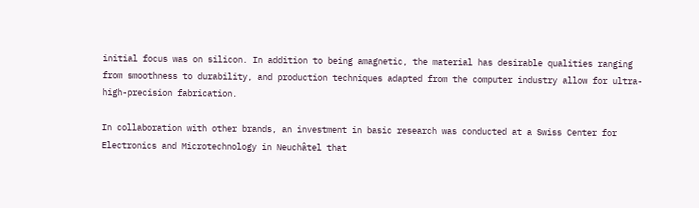initial focus was on silicon. In addition to being amagnetic, the material has desirable qualities ranging from smoothness to durability, and production techniques adapted from the computer industry allow for ultra-high-precision fabrication.

In collaboration with other brands, an investment in basic research was conducted at a Swiss Center for Electronics and Microtechnology in Neuchâtel that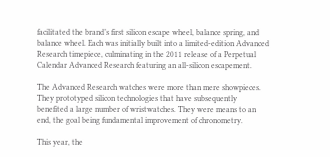facilitated the brand’s first silicon escape wheel, balance spring, and balance wheel. Each was initially built into a limited-edition Advanced Research timepiece, culminating in the 2011 release of a Perpetual Calendar Advanced Research featuring an all-silicon escapement.

The Advanced Research watches were more than mere showpieces. They prototyped silicon technologies that have subsequently benefited a large number of wristwatches. They were means to an end, the goal being fundamental improvement of chronometry.

This year, the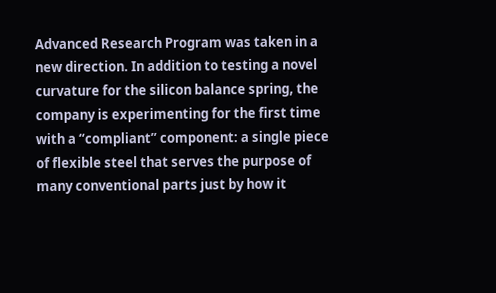Advanced Research Program was taken in a new direction. In addition to testing a novel curvature for the silicon balance spring, the company is experimenting for the first time with a “compliant” component: a single piece of flexible steel that serves the purpose of many conventional parts just by how it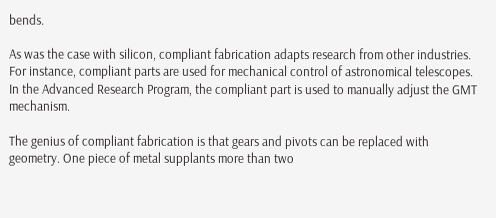bends.

As was the case with silicon, compliant fabrication adapts research from other industries. For instance, compliant parts are used for mechanical control of astronomical telescopes. In the Advanced Research Program, the compliant part is used to manually adjust the GMT mechanism.

The genius of compliant fabrication is that gears and pivots can be replaced with geometry. One piece of metal supplants more than two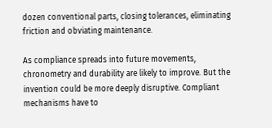dozen conventional parts, closing tolerances, eliminating friction and obviating maintenance.

As compliance spreads into future movements, chronometry and durability are likely to improve. But the invention could be more deeply disruptive. Compliant mechanisms have to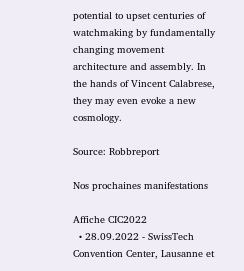potential to upset centuries of watchmaking by fundamentally changing movement architecture and assembly. In the hands of Vincent Calabrese, they may even evoke a new cosmology.

Source: Robbreport

Nos prochaines manifestations

Affiche CIC2022
  • 28.09.2022 - SwissTech Convention Center, Lausanne et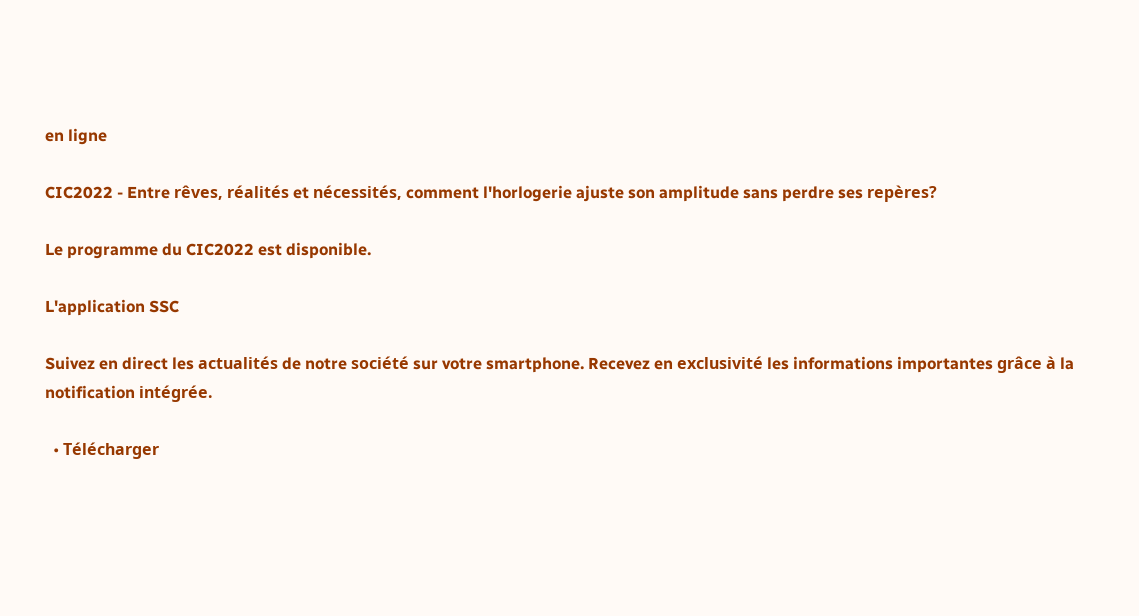en ligne

CIC2022 - Entre rêves, réalités et nécessités, comment l'horlogerie ajuste son amplitude sans perdre ses repères?

Le programme du CIC2022 est disponible.

L'application SSC

Suivez en direct les actualités de notre société sur votre smartphone. Recevez en exclusivité les informations importantes grâce à la notification intégrée.

  • Télécharger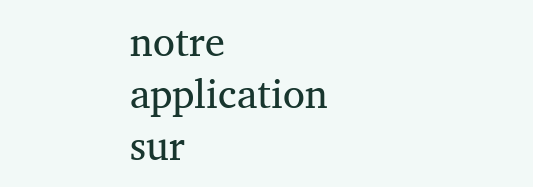notre application sur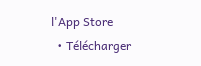l'App Store
  • Télécharger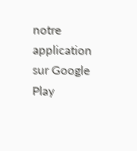notre application sur Google Play